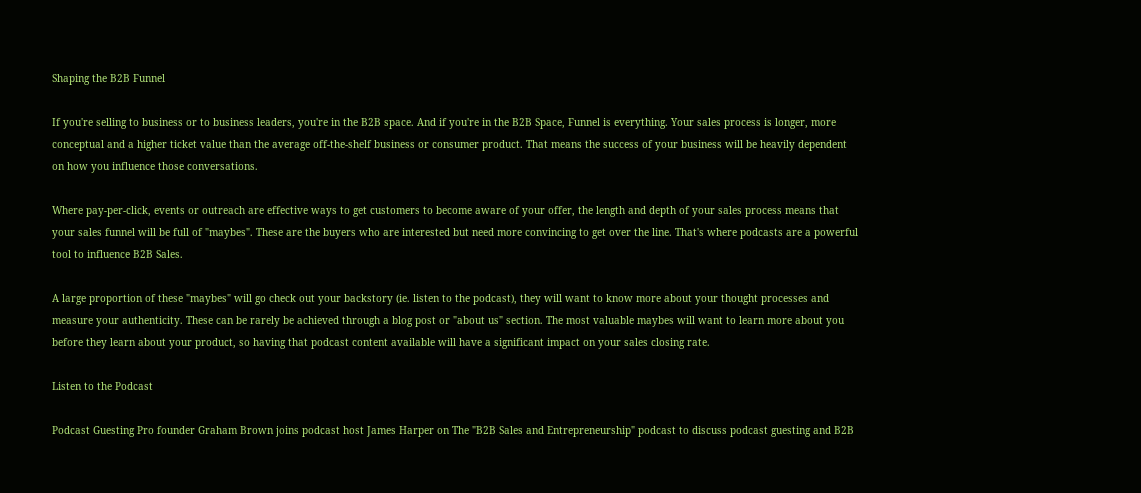Shaping the B2B Funnel

If you're selling to business or to business leaders, you're in the B2B space. And if you're in the B2B Space, Funnel is everything. Your sales process is longer, more conceptual and a higher ticket value than the average off-the-shelf business or consumer product. That means the success of your business will be heavily dependent on how you influence those conversations.

Where pay-per-click, events or outreach are effective ways to get customers to become aware of your offer, the length and depth of your sales process means that your sales funnel will be full of "maybes". These are the buyers who are interested but need more convincing to get over the line. That's where podcasts are a powerful tool to influence B2B Sales.

A large proportion of these "maybes" will go check out your backstory (ie. listen to the podcast), they will want to know more about your thought processes and measure your authenticity. These can be rarely be achieved through a blog post or "about us" section. The most valuable maybes will want to learn more about you before they learn about your product, so having that podcast content available will have a significant impact on your sales closing rate.

Listen to the Podcast

Podcast Guesting Pro founder Graham Brown joins podcast host James Harper on The "B2B Sales and Entrepreneurship" podcast to discuss podcast guesting and B2B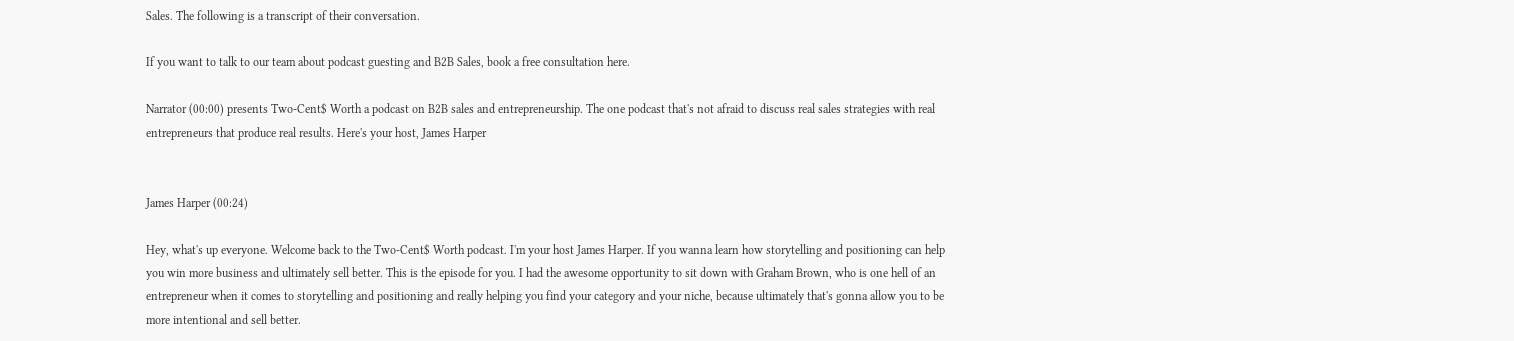Sales. The following is a transcript of their conversation.

If you want to talk to our team about podcast guesting and B2B Sales, book a free consultation here.

Narrator (00:00) presents Two-Cent$ Worth a podcast on B2B sales and entrepreneurship. The one podcast that's not afraid to discuss real sales strategies with real entrepreneurs that produce real results. Here's your host, James Harper


James Harper (00:24)

Hey, what's up everyone. Welcome back to the Two-Cent$ Worth podcast. I'm your host James Harper. If you wanna learn how storytelling and positioning can help you win more business and ultimately sell better. This is the episode for you. I had the awesome opportunity to sit down with Graham Brown, who is one hell of an entrepreneur when it comes to storytelling and positioning and really helping you find your category and your niche, because ultimately that's gonna allow you to be more intentional and sell better.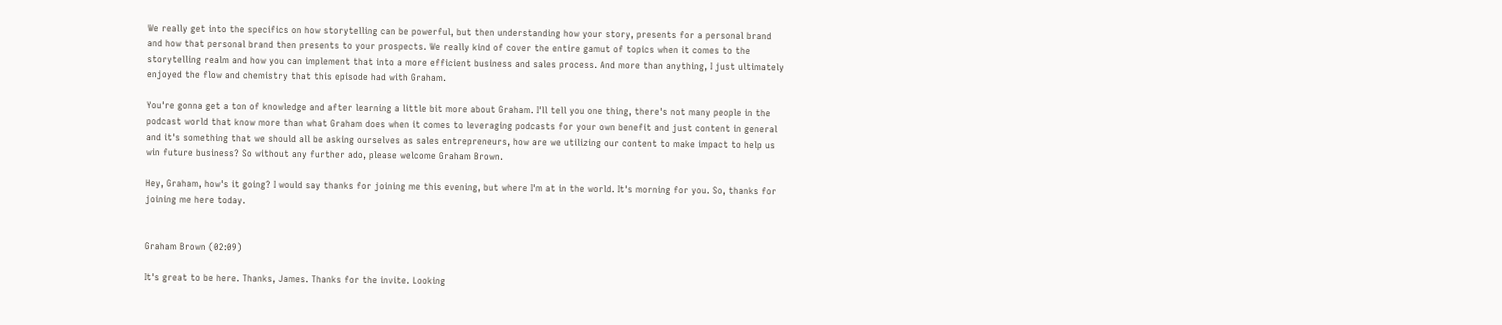We really get into the specifics on how storytelling can be powerful, but then understanding how your story, presents for a personal brand and how that personal brand then presents to your prospects. We really kind of cover the entire gamut of topics when it comes to the storytelling realm and how you can implement that into a more efficient business and sales process. And more than anything, I just ultimately enjoyed the flow and chemistry that this episode had with Graham.

You're gonna get a ton of knowledge and after learning a little bit more about Graham. I'll tell you one thing, there's not many people in the podcast world that know more than what Graham does when it comes to leveraging podcasts for your own benefit and just content in general and it's something that we should all be asking ourselves as sales entrepreneurs, how are we utilizing our content to make impact to help us win future business? So without any further ado, please welcome Graham Brown.

Hey, Graham, how's it going? I would say thanks for joining me this evening, but where I'm at in the world. It's morning for you. So, thanks for joining me here today.


Graham Brown (02:09)

It's great to be here. Thanks, James. Thanks for the invite. Looking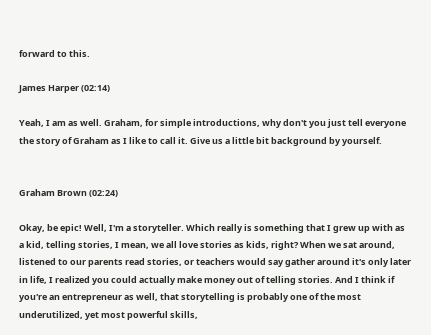forward to this.

James Harper (02:14)

Yeah, I am as well. Graham, for simple introductions, why don't you just tell everyone the story of Graham as I like to call it. Give us a little bit background by yourself.


Graham Brown (02:24)

Okay, be epic! Well, I'm a storyteller. Which really is something that I grew up with as a kid, telling stories, I mean, we all love stories as kids, right? When we sat around, listened to our parents read stories, or teachers would say gather around it's only later in life, I realized you could actually make money out of telling stories. And I think if you're an entrepreneur as well, that storytelling is probably one of the most underutilized, yet most powerful skills,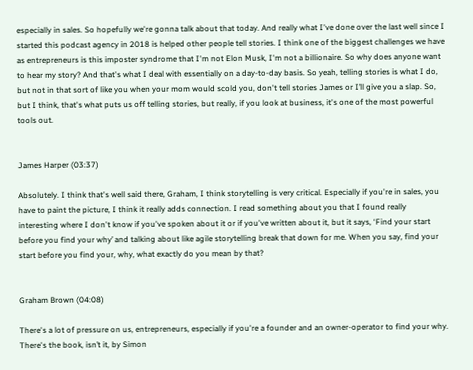especially in sales. So hopefully we're gonna talk about that today. And really what I've done over the last well since I started this podcast agency in 2018 is helped other people tell stories. I think one of the biggest challenges we have as entrepreneurs is this imposter syndrome that I'm not Elon Musk, I'm not a billionaire. So why does anyone want to hear my story? And that's what I deal with essentially on a day-to-day basis. So yeah, telling stories is what I do, but not in that sort of like you when your mom would scold you, don't tell stories James or I’ll give you a slap. So, but I think, that's what puts us off telling stories, but really, if you look at business, it's one of the most powerful tools out.


James Harper (03:37)

Absolutely. I think that's well said there, Graham, I think storytelling is very critical. Especially if you're in sales, you have to paint the picture, I think it really adds connection. I read something about you that I found really interesting where I don't know if you've spoken about it or if you've written about it, but it says, ‘Find your start before you find your why’ and talking about like agile storytelling break that down for me. When you say, find your start before you find your, why, what exactly do you mean by that?


Graham Brown (04:08)

There's a lot of pressure on us, entrepreneurs, especially if you're a founder and an owner-operator to find your why. There's the book, isn’t it, by Simon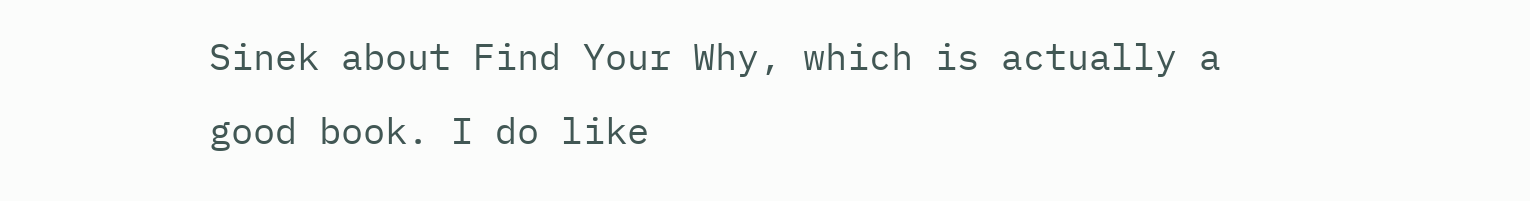Sinek about Find Your Why, which is actually a good book. I do like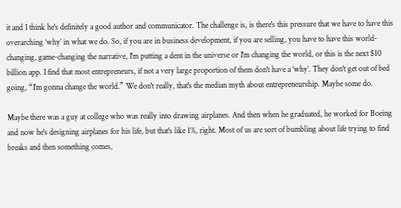it and I think he's definitely a good author and communicator. The challenge is, is there's this pressure that we have to have this overarching ‘why’ in what we do. So, if you are in business development, if you are selling, you have to have this world-changing, game-changing the narrative, I'm putting a dent in the universe or I'm changing the world, or this is the next $10 billion app. I find that most entrepreneurs, if not a very large proportion of them don't have a ‘why’. They don't get out of bed going, “I'm gonna change the world.” We don't really, that's the median myth about entrepreneurship. Maybe some do.

Maybe there was a guy at college who was really into drawing airplanes. And then when he graduated, he worked for Boeing and now he's designing airplanes for his life, but that's like 1%, right. Most of us are sort of bumbling about life trying to find breaks and then something comes,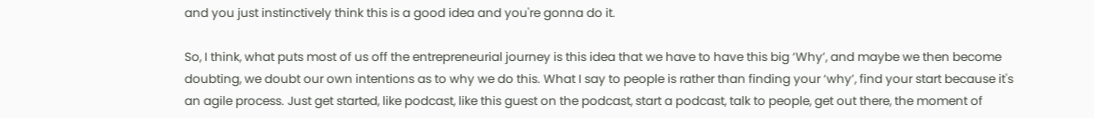and you just instinctively think this is a good idea and you're gonna do it.

So, I think, what puts most of us off the entrepreneurial journey is this idea that we have to have this big ‘Why’, and maybe we then become doubting, we doubt our own intentions as to why we do this. What I say to people is rather than finding your ‘why’, find your start because it's an agile process. Just get started, like podcast, like this guest on the podcast, start a podcast, talk to people, get out there, the moment of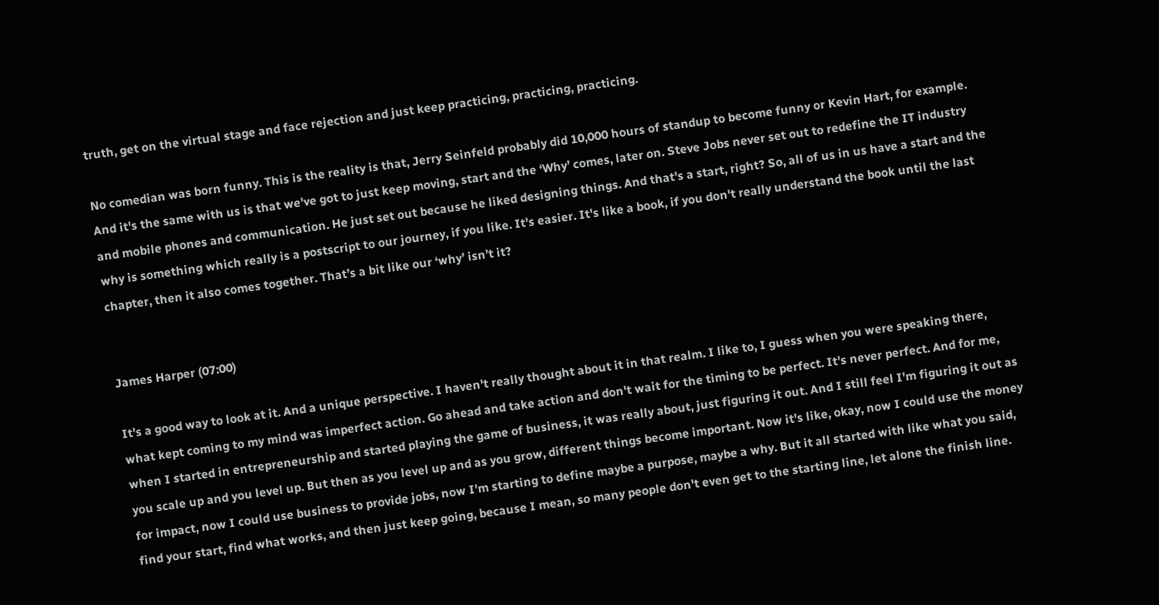truth, get on the virtual stage and face rejection and just keep practicing, practicing, practicing.

No comedian was born funny. This is the reality is that, Jerry Seinfeld probably did 10,000 hours of standup to become funny or Kevin Hart, for example. And it's the same with us is that we've got to just keep moving, start and the ‘Why’ comes, later on. Steve Jobs never set out to redefine the IT industry and mobile phones and communication. He just set out because he liked designing things. And that's a start, right? So, all of us in us have a start and the why is something which really is a postscript to our journey, if you like. It's easier. It's like a book, if you don't really understand the book until the last chapter, then it also comes together. That’s a bit like our ‘why’ isn’t it?


James Harper (07:00)

It's a good way to look at it. And a unique perspective. I haven't really thought about it in that realm. I like to, I guess when you were speaking there, what kept coming to my mind was imperfect action. Go ahead and take action and don't wait for the timing to be perfect. It's never perfect. And for me, when I started in entrepreneurship and started playing the game of business, it was really about, just figuring it out. And I still feel I'm figuring it out as you scale up and you level up. But then as you level up and as you grow, different things become important. Now it's like, okay, now I could use the money for impact, now I could use business to provide jobs, now I'm starting to define maybe a purpose, maybe a why. But it all started with like what you said, find your start, find what works, and then just keep going, because I mean, so many people don't even get to the starting line, let alone the finish line.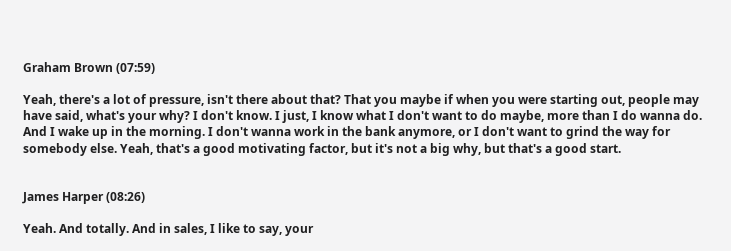Graham Brown (07:59)

Yeah, there's a lot of pressure, isn't there about that? That you maybe if when you were starting out, people may have said, what's your why? I don't know. I just, I know what I don't want to do maybe, more than I do wanna do. And I wake up in the morning. I don't wanna work in the bank anymore, or I don't want to grind the way for somebody else. Yeah, that's a good motivating factor, but it's not a big why, but that's a good start.


James Harper (08:26)

Yeah. And totally. And in sales, I like to say, your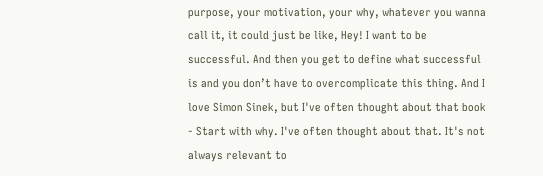purpose, your motivation, your why, whatever you wanna call it, it could just be like, Hey! I want to be successful. And then you get to define what successful is and you don’t have to overcomplicate this thing. And I love Simon Sinek, but I've often thought about that book - Start with why. I've often thought about that. It's not always relevant to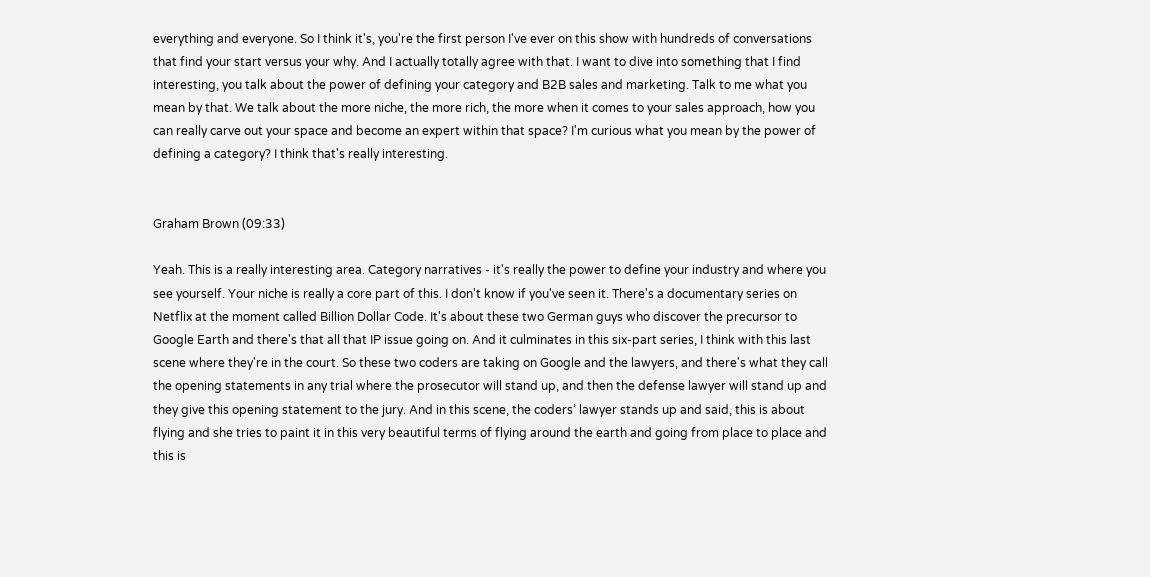everything and everyone. So I think it's, you're the first person I've ever on this show with hundreds of conversations that find your start versus your why. And I actually totally agree with that. I want to dive into something that I find interesting, you talk about the power of defining your category and B2B sales and marketing. Talk to me what you mean by that. We talk about the more niche, the more rich, the more when it comes to your sales approach, how you can really carve out your space and become an expert within that space? I'm curious what you mean by the power of defining a category? I think that's really interesting.


Graham Brown (09:33)

Yeah. This is a really interesting area. Category narratives - it's really the power to define your industry and where you see yourself. Your niche is really a core part of this. I don't know if you've seen it. There's a documentary series on Netflix at the moment called Billion Dollar Code. It's about these two German guys who discover the precursor to Google Earth and there's that all that IP issue going on. And it culminates in this six-part series, I think with this last scene where they're in the court. So these two coders are taking on Google and the lawyers, and there's what they call the opening statements in any trial where the prosecutor will stand up, and then the defense lawyer will stand up and they give this opening statement to the jury. And in this scene, the coders’ lawyer stands up and said, this is about flying and she tries to paint it in this very beautiful terms of flying around the earth and going from place to place and this is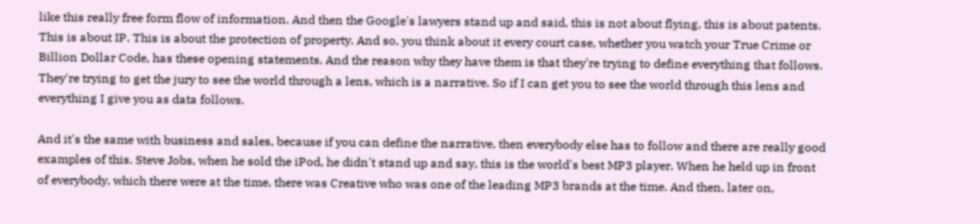like this really free form flow of information. And then the Google's lawyers stand up and said, this is not about flying, this is about patents. This is about IP. This is about the protection of property. And so, you think about it every court case, whether you watch your True Crime or Billion Dollar Code, has these opening statements. And the reason why they have them is that they're trying to define everything that follows. They're trying to get the jury to see the world through a lens, which is a narrative. So if I can get you to see the world through this lens and everything I give you as data follows.

And it's the same with business and sales, because if you can define the narrative, then everybody else has to follow and there are really good examples of this. Steve Jobs, when he sold the iPod, he didn't stand up and say, this is the world's best MP3 player. When he held up in front of everybody, which there were at the time, there was Creative who was one of the leading MP3 brands at the time. And then, later on,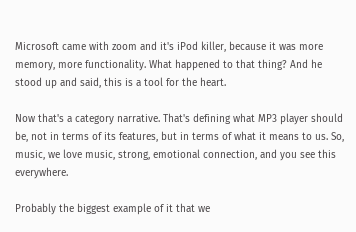Microsoft came with zoom and it's iPod killer, because it was more memory, more functionality. What happened to that thing? And he stood up and said, this is a tool for the heart.

Now that's a category narrative. That's defining what MP3 player should be, not in terms of its features, but in terms of what it means to us. So, music, we love music, strong, emotional connection, and you see this everywhere.

Probably the biggest example of it that we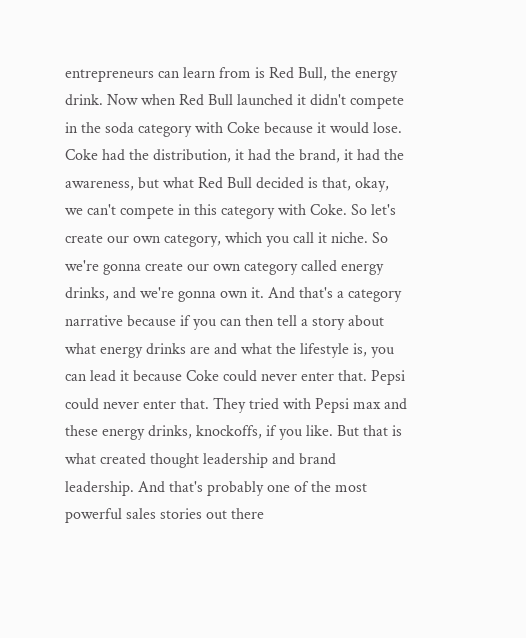entrepreneurs can learn from is Red Bull, the energy drink. Now when Red Bull launched it didn't compete in the soda category with Coke because it would lose. Coke had the distribution, it had the brand, it had the awareness, but what Red Bull decided is that, okay, we can't compete in this category with Coke. So let's create our own category, which you call it niche. So we're gonna create our own category called energy drinks, and we're gonna own it. And that's a category narrative because if you can then tell a story about what energy drinks are and what the lifestyle is, you can lead it because Coke could never enter that. Pepsi could never enter that. They tried with Pepsi max and these energy drinks, knockoffs, if you like. But that is what created thought leadership and brand leadership. And that's probably one of the most powerful sales stories out there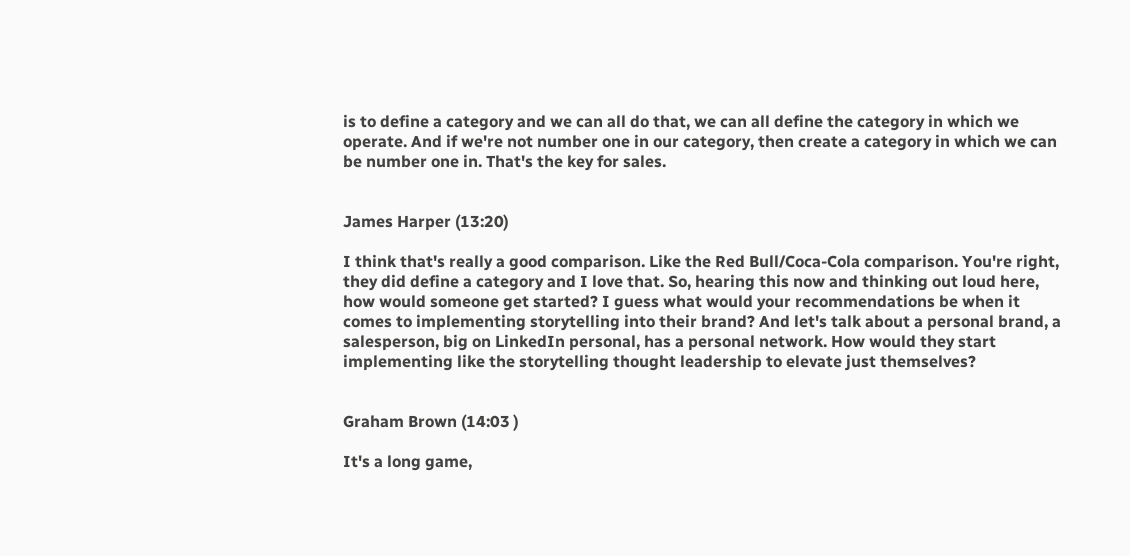is to define a category and we can all do that, we can all define the category in which we operate. And if we're not number one in our category, then create a category in which we can be number one in. That's the key for sales.


James Harper (13:20)

I think that's really a good comparison. Like the Red Bull/Coca-Cola comparison. You're right, they did define a category and I love that. So, hearing this now and thinking out loud here, how would someone get started? I guess what would your recommendations be when it comes to implementing storytelling into their brand? And let's talk about a personal brand, a salesperson, big on LinkedIn personal, has a personal network. How would they start implementing like the storytelling thought leadership to elevate just themselves?


Graham Brown (14:03 )

It's a long game,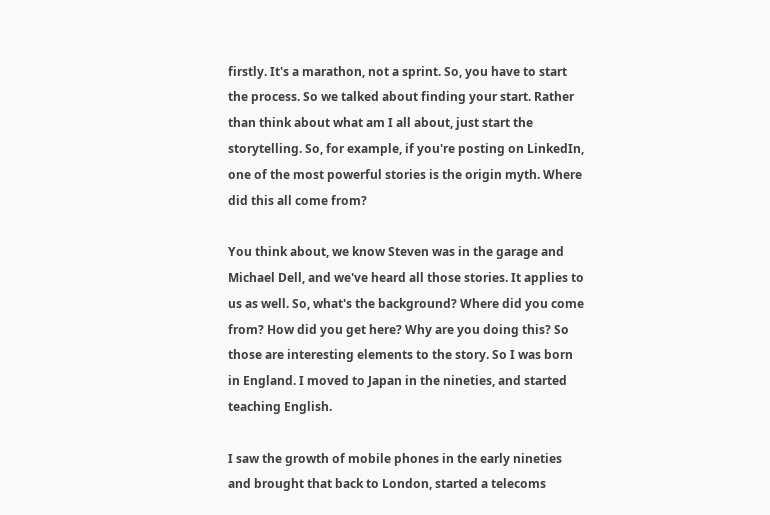firstly. It's a marathon, not a sprint. So, you have to start the process. So we talked about finding your start. Rather than think about what am I all about, just start the storytelling. So, for example, if you're posting on LinkedIn, one of the most powerful stories is the origin myth. Where did this all come from?

You think about, we know Steven was in the garage and Michael Dell, and we've heard all those stories. It applies to us as well. So, what's the background? Where did you come from? How did you get here? Why are you doing this? So those are interesting elements to the story. So I was born in England. I moved to Japan in the nineties, and started teaching English.

I saw the growth of mobile phones in the early nineties and brought that back to London, started a telecoms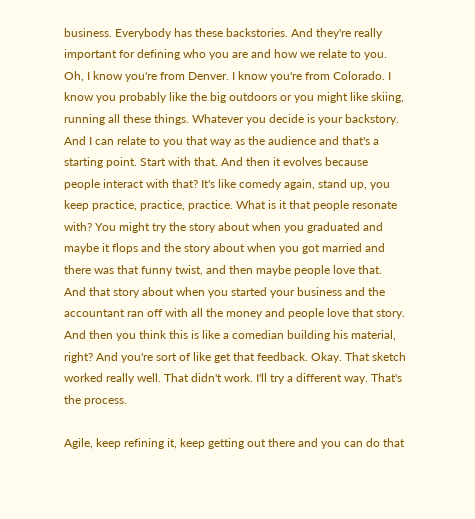business. Everybody has these backstories. And they're really important for defining who you are and how we relate to you. Oh, I know you're from Denver. I know you're from Colorado. I know you probably like the big outdoors or you might like skiing, running all these things. Whatever you decide is your backstory. And I can relate to you that way as the audience and that's a starting point. Start with that. And then it evolves because people interact with that? It's like comedy again, stand up, you keep practice, practice, practice. What is it that people resonate with? You might try the story about when you graduated and maybe it flops and the story about when you got married and there was that funny twist, and then maybe people love that. And that story about when you started your business and the accountant ran off with all the money and people love that story. And then you think this is like a comedian building his material, right? And you're sort of like get that feedback. Okay. That sketch worked really well. That didn't work. I'll try a different way. That's the process.

Agile, keep refining it, keep getting out there and you can do that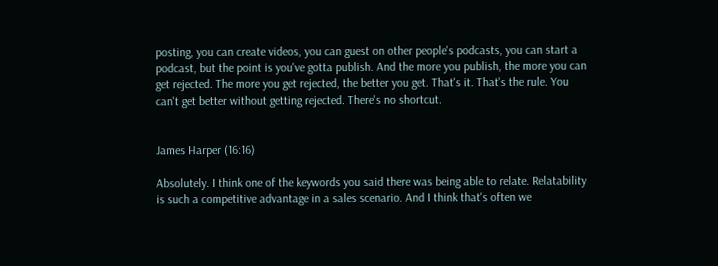posting, you can create videos, you can guest on other people's podcasts, you can start a podcast, but the point is you've gotta publish. And the more you publish, the more you can get rejected. The more you get rejected, the better you get. That's it. That's the rule. You can't get better without getting rejected. There's no shortcut.


James Harper (16:16)

Absolutely. I think one of the keywords you said there was being able to relate. Relatability is such a competitive advantage in a sales scenario. And I think that's often we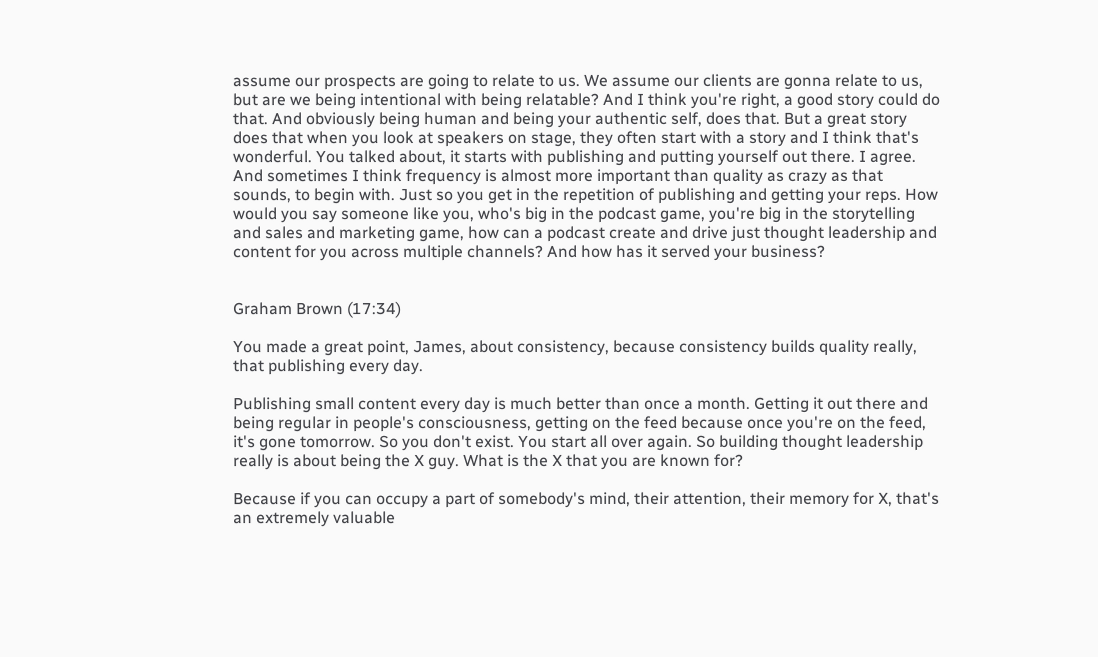assume our prospects are going to relate to us. We assume our clients are gonna relate to us, but are we being intentional with being relatable? And I think you're right, a good story could do that. And obviously being human and being your authentic self, does that. But a great story does that when you look at speakers on stage, they often start with a story and I think that's wonderful. You talked about, it starts with publishing and putting yourself out there. I agree. And sometimes I think frequency is almost more important than quality as crazy as that sounds, to begin with. Just so you get in the repetition of publishing and getting your reps. How would you say someone like you, who's big in the podcast game, you're big in the storytelling and sales and marketing game, how can a podcast create and drive just thought leadership and content for you across multiple channels? And how has it served your business?


Graham Brown (17:34)

You made a great point, James, about consistency, because consistency builds quality really, that publishing every day.

Publishing small content every day is much better than once a month. Getting it out there and being regular in people's consciousness, getting on the feed because once you're on the feed, it's gone tomorrow. So you don't exist. You start all over again. So building thought leadership really is about being the X guy. What is the X that you are known for?

Because if you can occupy a part of somebody's mind, their attention, their memory for X, that's an extremely valuable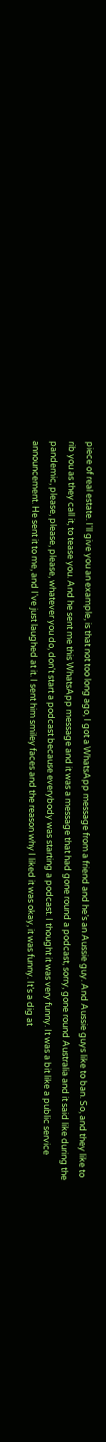piece of real estate. I'll give you an example, is that not too long ago, I got a WhatsApp message from a friend and he’s an Aussie guy. And Aussie guys like to ban. So, and they like to rib you as they call it, to tease you. And he sent me this WhatsApp message and it was a message that had gone round a podcast, sorry, gone round Australia and it said like during the pandemic, please, please, please, whatever you do, don't start a podcast because everybody was starting a podcast. I thought it was very funny. It was a bit like a public service announcement. He sent it to me, and I've just laughed at it. I sent him smiley faces and the reason why I liked it was okay, it was funny. It’s a dig at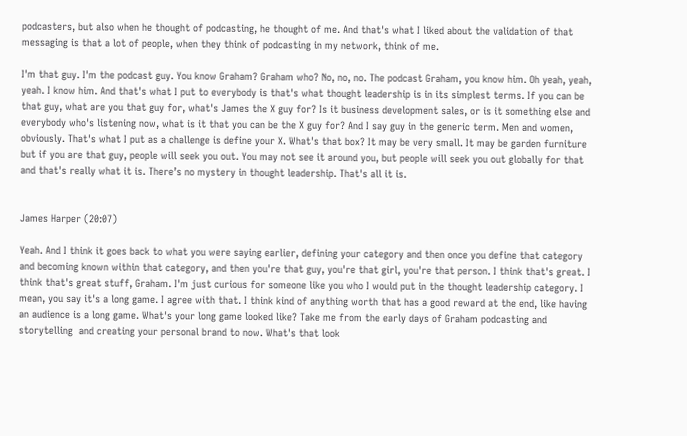podcasters, but also when he thought of podcasting, he thought of me. And that's what I liked about the validation of that messaging is that a lot of people, when they think of podcasting in my network, think of me.

I'm that guy. I'm the podcast guy. You know Graham? Graham who? No, no, no. The podcast Graham, you know him. Oh yeah, yeah, yeah. I know him. And that's what I put to everybody is that's what thought leadership is in its simplest terms. If you can be that guy, what are you that guy for, what's James the X guy for? Is it business development sales, or is it something else and everybody who's listening now, what is it that you can be the X guy for? And I say guy in the generic term. Men and women, obviously. That's what I put as a challenge is define your X. What's that box? It may be very small. It may be garden furniture but if you are that guy, people will seek you out. You may not see it around you, but people will seek you out globally for that and that's really what it is. There’s no mystery in thought leadership. That's all it is.


James Harper (20:07)

Yeah. And I think it goes back to what you were saying earlier, defining your category and then once you define that category and becoming known within that category, and then you're that guy, you're that girl, you're that person. I think that's great. I think that's great stuff, Graham. I'm just curious for someone like you who I would put in the thought leadership category. I mean, you say it's a long game. I agree with that. I think kind of anything worth that has a good reward at the end, like having an audience is a long game. What's your long game looked like? Take me from the early days of Graham podcasting and storytelling  and creating your personal brand to now. What's that look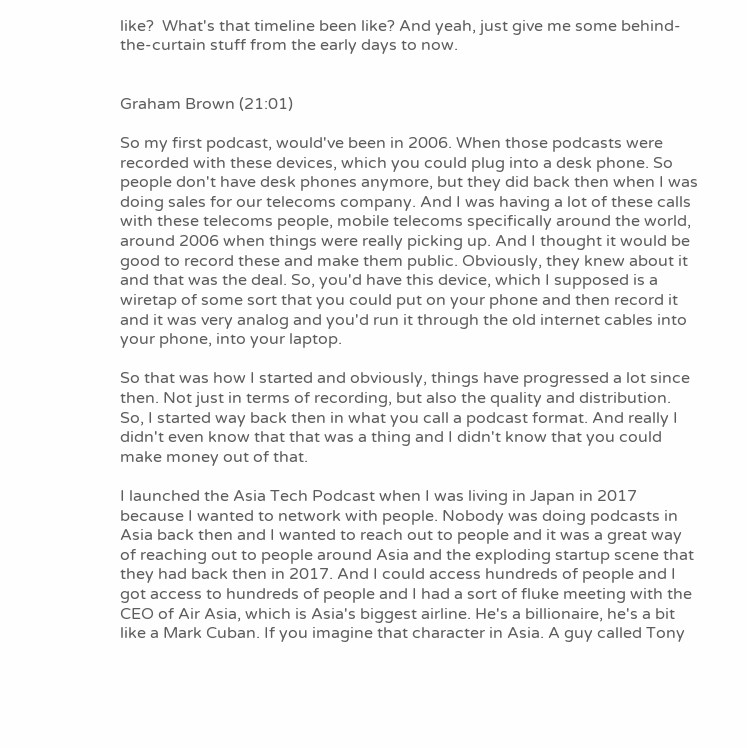like?  What's that timeline been like? And yeah, just give me some behind-the-curtain stuff from the early days to now.


Graham Brown (21:01)

So my first podcast, would've been in 2006. When those podcasts were recorded with these devices, which you could plug into a desk phone. So people don't have desk phones anymore, but they did back then when I was doing sales for our telecoms company. And I was having a lot of these calls with these telecoms people, mobile telecoms specifically around the world, around 2006 when things were really picking up. And I thought it would be good to record these and make them public. Obviously, they knew about it and that was the deal. So, you'd have this device, which I supposed is a wiretap of some sort that you could put on your phone and then record it and it was very analog and you'd run it through the old internet cables into your phone, into your laptop.

So that was how I started and obviously, things have progressed a lot since then. Not just in terms of recording, but also the quality and distribution. So, I started way back then in what you call a podcast format. And really I didn't even know that that was a thing and I didn't know that you could make money out of that.

I launched the Asia Tech Podcast when I was living in Japan in 2017 because I wanted to network with people. Nobody was doing podcasts in Asia back then and I wanted to reach out to people and it was a great way of reaching out to people around Asia and the exploding startup scene that they had back then in 2017. And I could access hundreds of people and I got access to hundreds of people and I had a sort of fluke meeting with the CEO of Air Asia, which is Asia's biggest airline. He's a billionaire, he's a bit like a Mark Cuban. If you imagine that character in Asia. A guy called Tony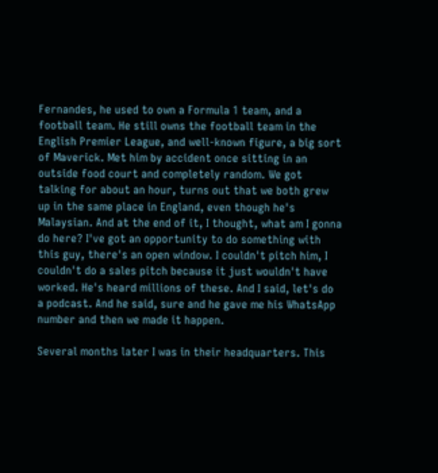Fernandes, he used to own a Formula 1 team, and a football team. He still owns the football team in the English Premier League, and well-known figure, a big sort of Maverick. Met him by accident once sitting in an outside food court and completely random. We got talking for about an hour, turns out that we both grew up in the same place in England, even though he's Malaysian. And at the end of it, I thought, what am I gonna do here? I've got an opportunity to do something with this guy, there's an open window. I couldn't pitch him, I couldn't do a sales pitch because it just wouldn't have worked. He's heard millions of these. And I said, let's do a podcast. And he said, sure and he gave me his WhatsApp number and then we made it happen.

Several months later I was in their headquarters. This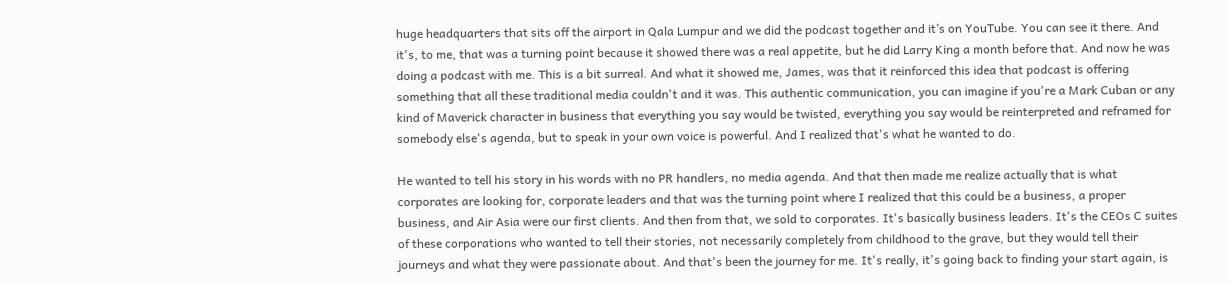huge headquarters that sits off the airport in Qala Lumpur and we did the podcast together and it’s on YouTube. You can see it there. And it's, to me, that was a turning point because it showed there was a real appetite, but he did Larry King a month before that. And now he was doing a podcast with me. This is a bit surreal. And what it showed me, James, was that it reinforced this idea that podcast is offering something that all these traditional media couldn't and it was. This authentic communication, you can imagine if you're a Mark Cuban or any kind of Maverick character in business that everything you say would be twisted, everything you say would be reinterpreted and reframed for somebody else's agenda, but to speak in your own voice is powerful. And I realized that's what he wanted to do.

He wanted to tell his story in his words with no PR handlers, no media agenda. And that then made me realize actually that is what corporates are looking for, corporate leaders and that was the turning point where I realized that this could be a business, a proper business, and Air Asia were our first clients. And then from that, we sold to corporates. It's basically business leaders. It's the CEOs C suites of these corporations who wanted to tell their stories, not necessarily completely from childhood to the grave, but they would tell their journeys and what they were passionate about. And that's been the journey for me. It's really, it's going back to finding your start again, is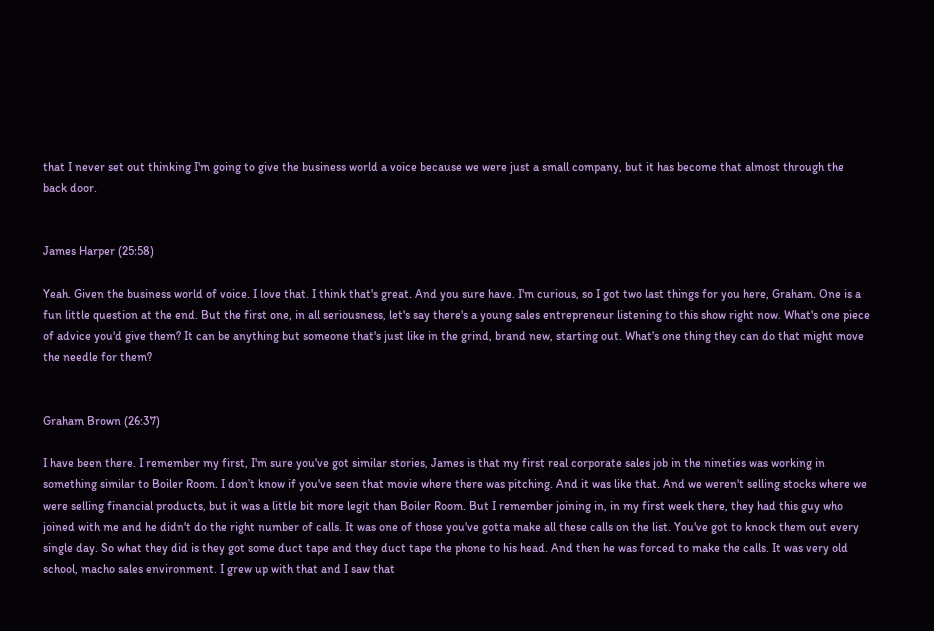that I never set out thinking I'm going to give the business world a voice because we were just a small company, but it has become that almost through the back door.


James Harper (25:58)

Yeah. Given the business world of voice. I love that. I think that's great. And you sure have. I'm curious, so I got two last things for you here, Graham. One is a fun little question at the end. But the first one, in all seriousness, let's say there's a young sales entrepreneur listening to this show right now. What's one piece of advice you'd give them? It can be anything but someone that's just like in the grind, brand new, starting out. What's one thing they can do that might move the needle for them?


Graham Brown (26:37)

I have been there. I remember my first, I'm sure you've got similar stories, James is that my first real corporate sales job in the nineties was working in something similar to Boiler Room. I don’t know if you've seen that movie where there was pitching. And it was like that. And we weren't selling stocks where we were selling financial products, but it was a little bit more legit than Boiler Room. But I remember joining in, in my first week there, they had this guy who joined with me and he didn't do the right number of calls. It was one of those you've gotta make all these calls on the list. You've got to knock them out every single day. So what they did is they got some duct tape and they duct tape the phone to his head. And then he was forced to make the calls. It was very old school, macho sales environment. I grew up with that and I saw that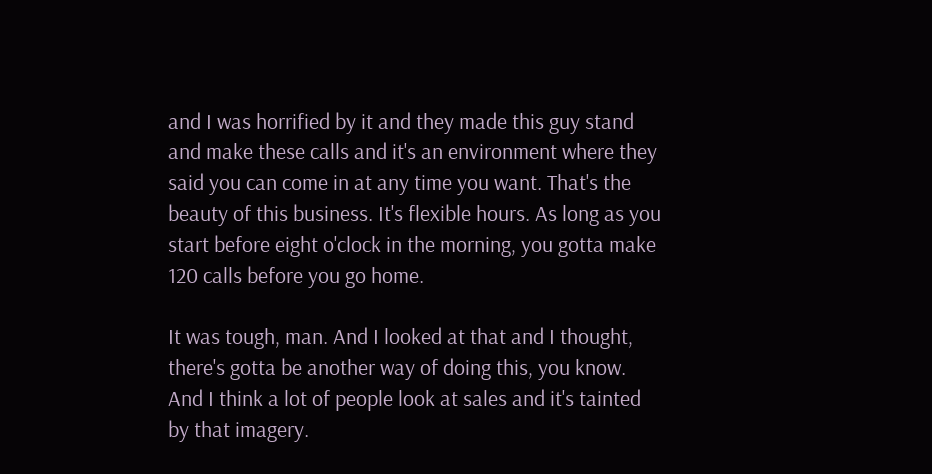and I was horrified by it and they made this guy stand and make these calls and it's an environment where they said you can come in at any time you want. That's the beauty of this business. It's flexible hours. As long as you start before eight o'clock in the morning, you gotta make 120 calls before you go home.

It was tough, man. And I looked at that and I thought, there's gotta be another way of doing this, you know. And I think a lot of people look at sales and it's tainted by that imagery.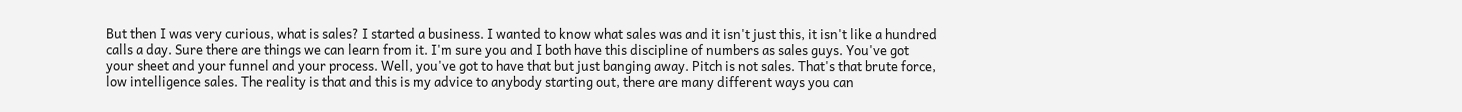But then I was very curious, what is sales? I started a business. I wanted to know what sales was and it isn't just this, it isn't like a hundred calls a day. Sure there are things we can learn from it. I'm sure you and I both have this discipline of numbers as sales guys. You've got your sheet and your funnel and your process. Well, you've got to have that but just banging away. Pitch is not sales. That's that brute force, low intelligence sales. The reality is that and this is my advice to anybody starting out, there are many different ways you can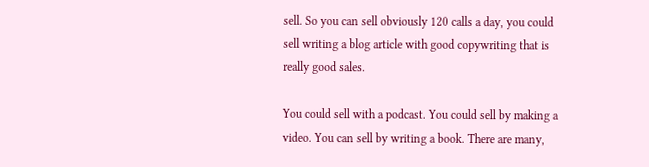sell. So you can sell obviously 120 calls a day, you could sell writing a blog article with good copywriting that is really good sales.

You could sell with a podcast. You could sell by making a video. You can sell by writing a book. There are many,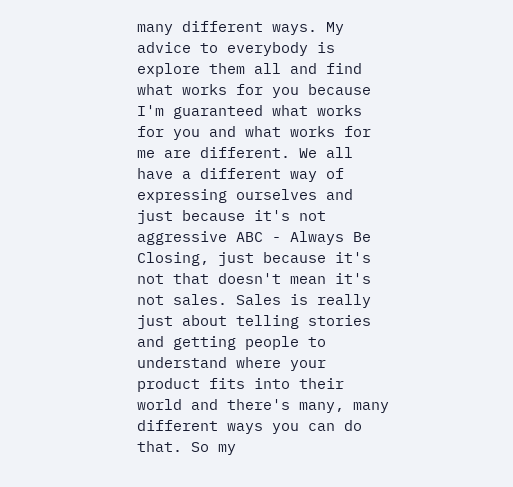many different ways. My advice to everybody is explore them all and find what works for you because I'm guaranteed what works for you and what works for me are different. We all have a different way of expressing ourselves and just because it's not aggressive ABC - Always Be Closing, just because it's not that doesn't mean it's not sales. Sales is really just about telling stories and getting people to understand where your product fits into their world and there's many, many different ways you can do that. So my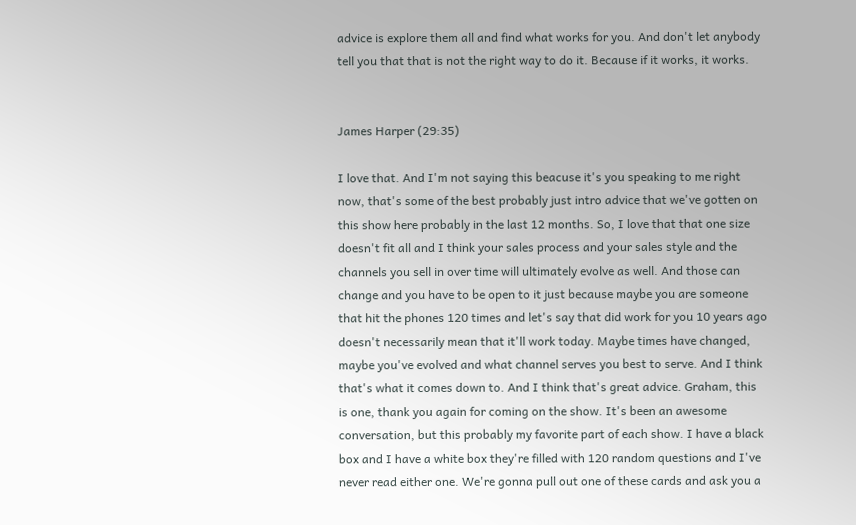advice is explore them all and find what works for you. And don't let anybody tell you that that is not the right way to do it. Because if it works, it works.


James Harper (29:35)

I love that. And I'm not saying this beacuse it's you speaking to me right now, that's some of the best probably just intro advice that we've gotten on this show here probably in the last 12 months. So, I love that that one size doesn't fit all and I think your sales process and your sales style and the channels you sell in over time will ultimately evolve as well. And those can change and you have to be open to it just because maybe you are someone that hit the phones 120 times and let's say that did work for you 10 years ago doesn't necessarily mean that it'll work today. Maybe times have changed, maybe you've evolved and what channel serves you best to serve. And I think that's what it comes down to. And I think that's great advice. Graham, this is one, thank you again for coming on the show. It's been an awesome conversation, but this probably my favorite part of each show. I have a black box and I have a white box they're filled with 120 random questions and I've never read either one. We're gonna pull out one of these cards and ask you a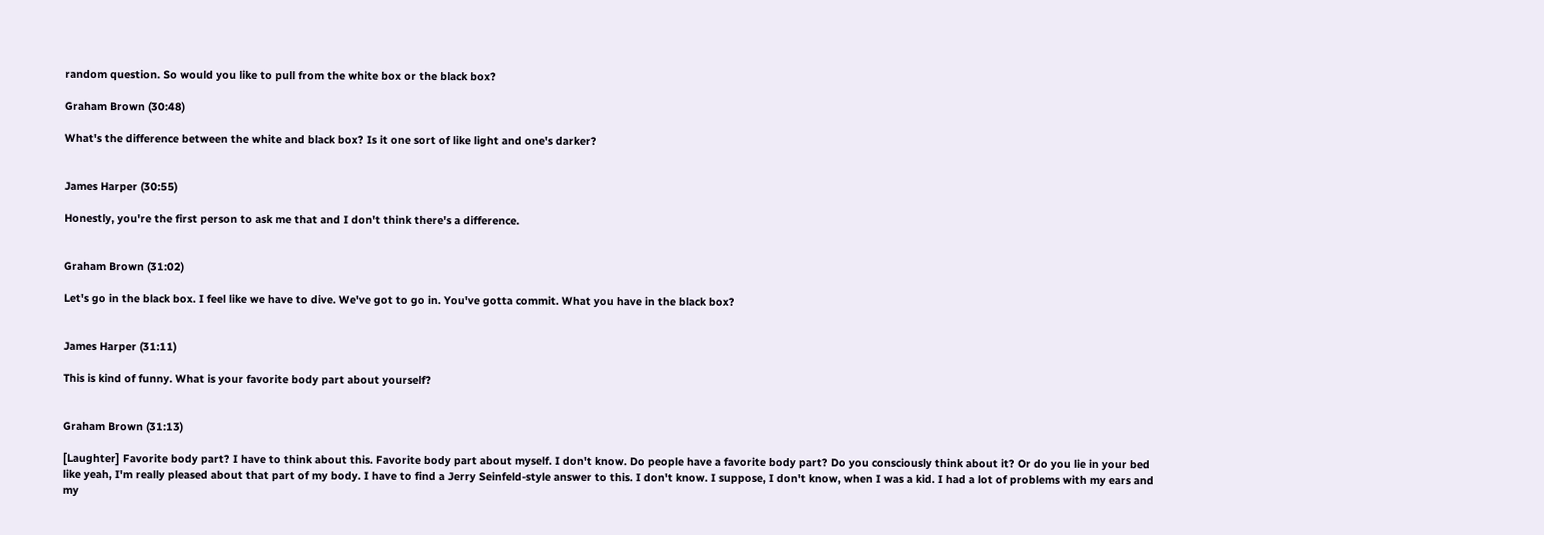random question. So would you like to pull from the white box or the black box?

Graham Brown (30:48)

What's the difference between the white and black box? Is it one sort of like light and one's darker?


James Harper (30:55)

Honestly, you're the first person to ask me that and I don't think there's a difference.


Graham Brown (31:02)

Let's go in the black box. I feel like we have to dive. We've got to go in. You've gotta commit. What you have in the black box?


James Harper (31:11)

This is kind of funny. What is your favorite body part about yourself?


Graham Brown (31:13)

[Laughter] Favorite body part? I have to think about this. Favorite body part about myself. I don't know. Do people have a favorite body part? Do you consciously think about it? Or do you lie in your bed like yeah, I'm really pleased about that part of my body. I have to find a Jerry Seinfeld-style answer to this. I don't know. I suppose, I don't know, when I was a kid. I had a lot of problems with my ears and my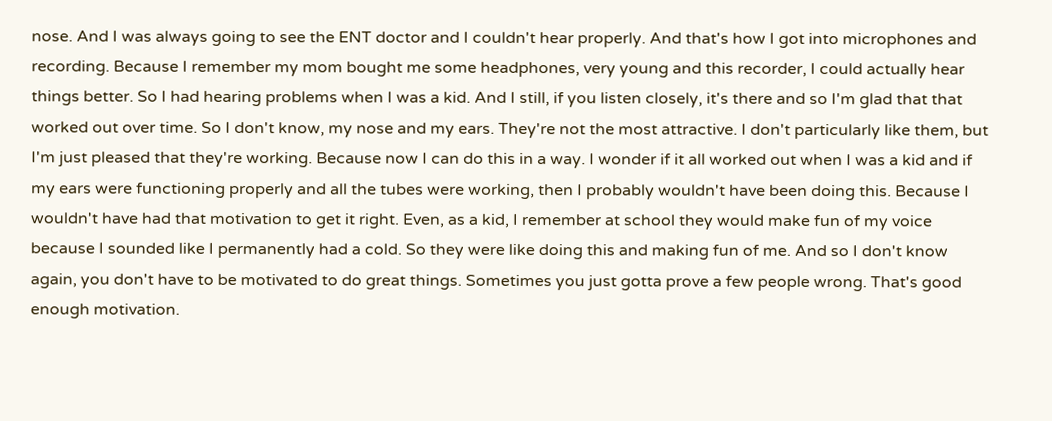nose. And I was always going to see the ENT doctor and I couldn't hear properly. And that's how I got into microphones and recording. Because I remember my mom bought me some headphones, very young and this recorder, I could actually hear things better. So I had hearing problems when I was a kid. And I still, if you listen closely, it's there and so I'm glad that that worked out over time. So I don't know, my nose and my ears. They're not the most attractive. I don't particularly like them, but I'm just pleased that they're working. Because now I can do this in a way. I wonder if it all worked out when I was a kid and if my ears were functioning properly and all the tubes were working, then I probably wouldn't have been doing this. Because I wouldn't have had that motivation to get it right. Even, as a kid, I remember at school they would make fun of my voice because I sounded like I permanently had a cold. So they were like doing this and making fun of me. And so I don't know again, you don't have to be motivated to do great things. Sometimes you just gotta prove a few people wrong. That's good enough motivation.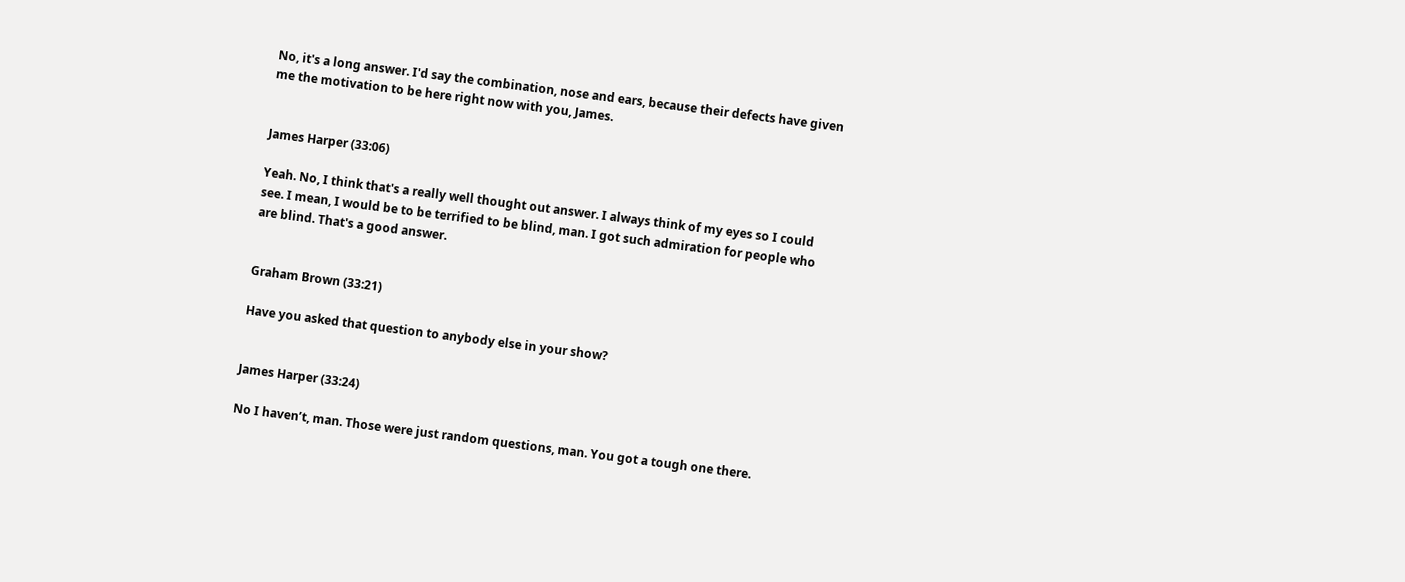No, it's a long answer. I'd say the combination, nose and ears, because their defects have given me the motivation to be here right now with you, James.


James Harper (33:06)

Yeah. No, I think that's a really well thought out answer. I always think of my eyes so I could see. I mean, I would be to be terrified to be blind, man. I got such admiration for people who are blind. That's a good answer.


Graham Brown (33:21)

Have you asked that question to anybody else in your show?


James Harper (33:24)

No I haven’t, man. Those were just random questions, man. You got a tough one there.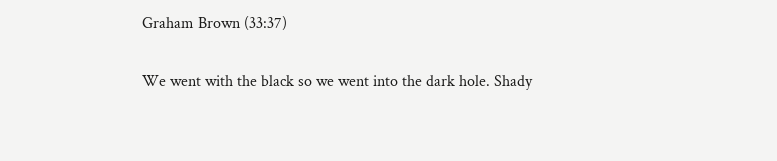Graham Brown (33:37)

We went with the black so we went into the dark hole. Shady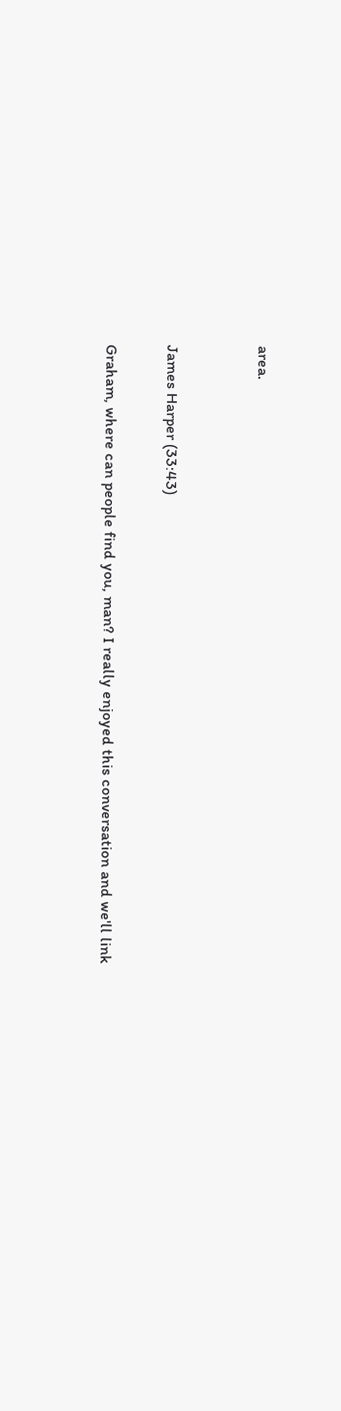area.


James Harper (33:43)

Graham, where can people find you, man? I really enjoyed this conversation and we'll link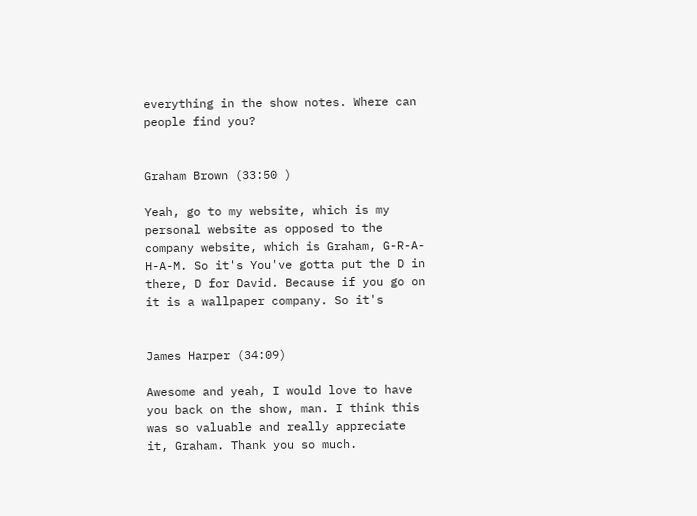everything in the show notes. Where can people find you?


Graham Brown (33:50 )

Yeah, go to my website, which is my personal website as opposed to the company website, which is Graham, G-R-A-H-A-M. So it's You've gotta put the D in there, D for David. Because if you go on it is a wallpaper company. So it's


James Harper (34:09)

Awesome and yeah, I would love to have you back on the show, man. I think this was so valuable and really appreciate it, Graham. Thank you so much.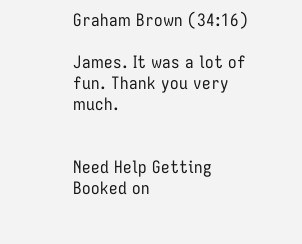Graham Brown (34:16)

James. It was a lot of fun. Thank you very much.


Need Help Getting Booked on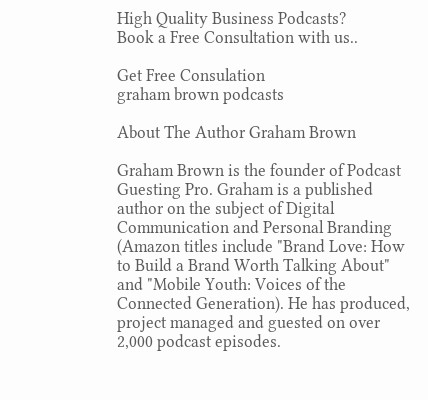High Quality Business Podcasts?
Book a Free Consultation with us..

Get Free Consulation
graham brown podcasts

About The Author Graham Brown

Graham Brown is the founder of Podcast Guesting Pro. Graham is a published author on the subject of Digital Communication and Personal Branding (Amazon titles include "Brand Love: How to Build a Brand Worth Talking About" and "Mobile Youth: Voices of the Connected Generation). He has produced, project managed and guested on over 2,000 podcast episodes.